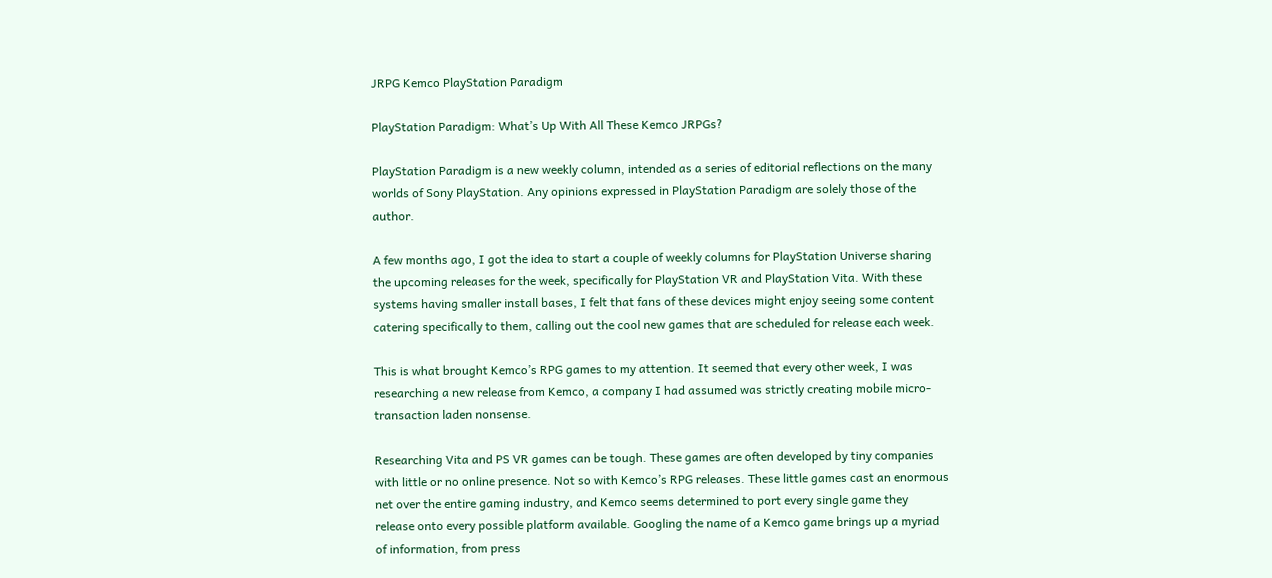JRPG Kemco PlayStation Paradigm

PlayStation Paradigm: What’s Up With All These Kemco JRPGs?

PlayStation Paradigm is a new weekly column, intended as a series of editorial reflections on the many worlds of Sony PlayStation. Any opinions expressed in PlayStation Paradigm are solely those of the author.

A few months ago, I got the idea to start a couple of weekly columns for PlayStation Universe sharing the upcoming releases for the week, specifically for PlayStation VR and PlayStation Vita. With these systems having smaller install bases, I felt that fans of these devices might enjoy seeing some content catering specifically to them, calling out the cool new games that are scheduled for release each week.

This is what brought Kemco’s RPG games to my attention. It seemed that every other week, I was researching a new release from Kemco, a company I had assumed was strictly creating mobile micro-transaction laden nonsense.

Researching Vita and PS VR games can be tough. These games are often developed by tiny companies with little or no online presence. Not so with Kemco’s RPG releases. These little games cast an enormous net over the entire gaming industry, and Kemco seems determined to port every single game they release onto every possible platform available. Googling the name of a Kemco game brings up a myriad of information, from press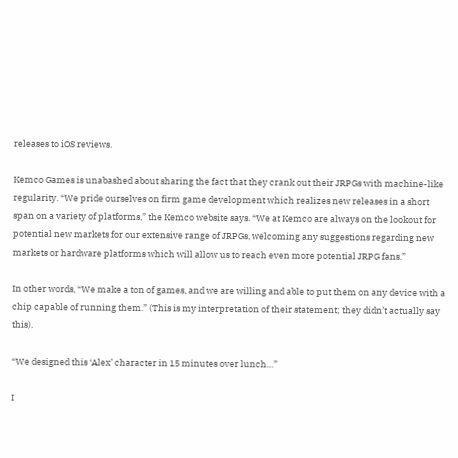releases to iOS reviews.

Kemco Games is unabashed about sharing the fact that they crank out their JRPGs with machine-like regularity. “We pride ourselves on firm game development which realizes new releases in a short span on a variety of platforms,” the Kemco website says. “We at Kemco are always on the lookout for potential new markets for our extensive range of JRPGs, welcoming any suggestions regarding new markets or hardware platforms which will allow us to reach even more potential JRPG fans.”

In other words, “We make a ton of games, and we are willing and able to put them on any device with a chip capable of running them.” (This is my interpretation of their statement; they didn’t actually say this).

“We designed this ‘Alex’ character in 15 minutes over lunch…”

I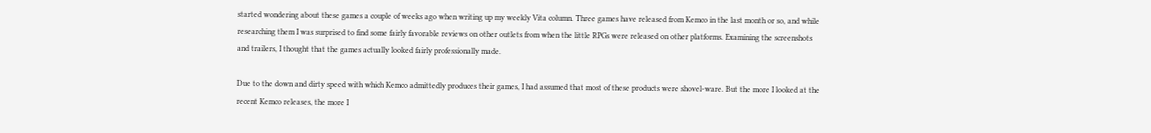started wondering about these games a couple of weeks ago when writing up my weekly Vita column. Three games have released from Kemco in the last month or so, and while researching them I was surprised to find some fairly favorable reviews on other outlets from when the little RPGs were released on other platforms. Examining the screenshots and trailers, I thought that the games actually looked fairly professionally made.

Due to the down and dirty speed with which Kemco admittedly produces their games, I had assumed that most of these products were shovel-ware. But the more I looked at the recent Kemco releases, the more I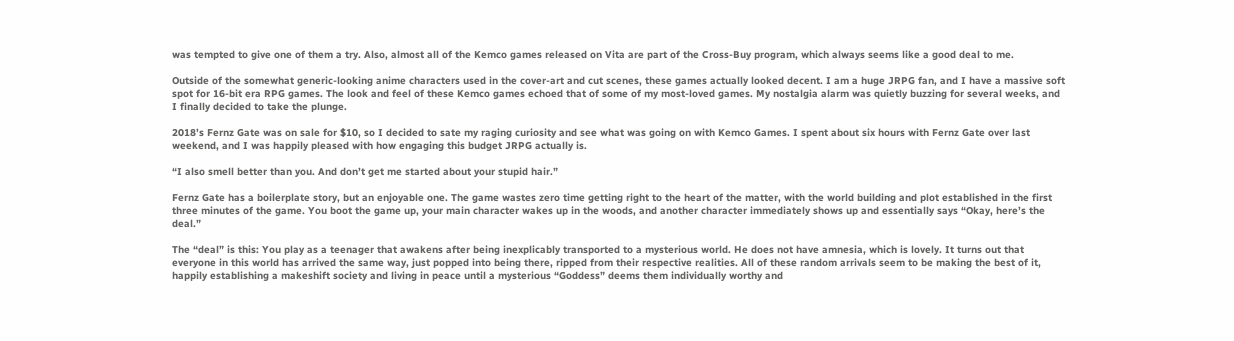was tempted to give one of them a try. Also, almost all of the Kemco games released on Vita are part of the Cross-Buy program, which always seems like a good deal to me.

Outside of the somewhat generic-looking anime characters used in the cover-art and cut scenes, these games actually looked decent. I am a huge JRPG fan, and I have a massive soft spot for 16-bit era RPG games. The look and feel of these Kemco games echoed that of some of my most-loved games. My nostalgia alarm was quietly buzzing for several weeks, and I finally decided to take the plunge.

2018’s Fernz Gate was on sale for $10, so I decided to sate my raging curiosity and see what was going on with Kemco Games. I spent about six hours with Fernz Gate over last weekend, and I was happily pleased with how engaging this budget JRPG actually is.

“I also smell better than you. And don’t get me started about your stupid hair.”

Fernz Gate has a boilerplate story, but an enjoyable one. The game wastes zero time getting right to the heart of the matter, with the world building and plot established in the first three minutes of the game. You boot the game up, your main character wakes up in the woods, and another character immediately shows up and essentially says “Okay, here’s the deal.”

The “deal” is this: You play as a teenager that awakens after being inexplicably transported to a mysterious world. He does not have amnesia, which is lovely. It turns out that everyone in this world has arrived the same way, just popped into being there, ripped from their respective realities. All of these random arrivals seem to be making the best of it, happily establishing a makeshift society and living in peace until a mysterious “Goddess” deems them individually worthy and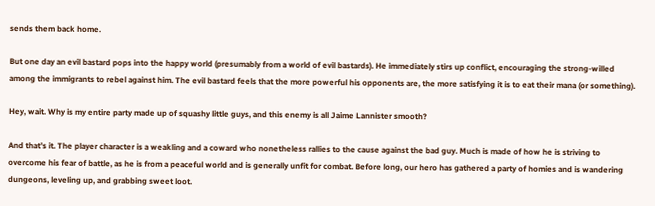sends them back home.

But one day an evil bastard pops into the happy world (presumably from a world of evil bastards). He immediately stirs up conflict, encouraging the strong-willed among the immigrants to rebel against him. The evil bastard feels that the more powerful his opponents are, the more satisfying it is to eat their mana (or something).

Hey, wait. Why is my entire party made up of squashy little guys, and this enemy is all Jaime Lannister smooth?

And that’s it. The player character is a weakling and a coward who nonetheless rallies to the cause against the bad guy. Much is made of how he is striving to overcome his fear of battle, as he is from a peaceful world and is generally unfit for combat. Before long, our hero has gathered a party of homies and is wandering dungeons, leveling up, and grabbing sweet loot.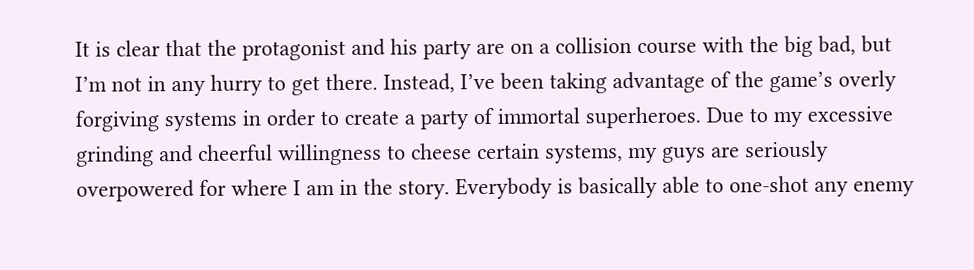It is clear that the protagonist and his party are on a collision course with the big bad, but I’m not in any hurry to get there. Instead, I’ve been taking advantage of the game’s overly forgiving systems in order to create a party of immortal superheroes. Due to my excessive grinding and cheerful willingness to cheese certain systems, my guys are seriously overpowered for where I am in the story. Everybody is basically able to one-shot any enemy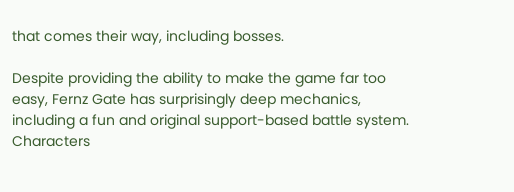that comes their way, including bosses.

Despite providing the ability to make the game far too easy, Fernz Gate has surprisingly deep mechanics, including a fun and original support-based battle system. Characters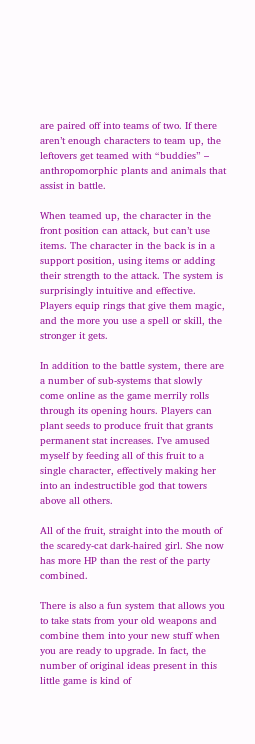are paired off into teams of two. If there aren’t enough characters to team up, the leftovers get teamed with “buddies” – anthropomorphic plants and animals that assist in battle.

When teamed up, the character in the front position can attack, but can’t use items. The character in the back is in a support position, using items or adding their strength to the attack. The system is surprisingly intuitive and effective. Players equip rings that give them magic, and the more you use a spell or skill, the stronger it gets.

In addition to the battle system, there are a number of sub-systems that slowly come online as the game merrily rolls through its opening hours. Players can plant seeds to produce fruit that grants permanent stat increases. I’ve amused myself by feeding all of this fruit to a single character, effectively making her into an indestructible god that towers above all others.

All of the fruit, straight into the mouth of the scaredy-cat dark-haired girl. She now has more HP than the rest of the party combined.

There is also a fun system that allows you to take stats from your old weapons and combine them into your new stuff when you are ready to upgrade. In fact, the number of original ideas present in this little game is kind of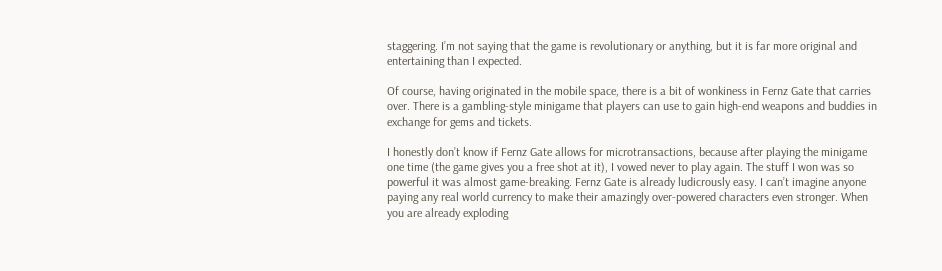staggering. I’m not saying that the game is revolutionary or anything, but it is far more original and entertaining than I expected.

Of course, having originated in the mobile space, there is a bit of wonkiness in Fernz Gate that carries over. There is a gambling-style minigame that players can use to gain high-end weapons and buddies in exchange for gems and tickets.

I honestly don’t know if Fernz Gate allows for microtransactions, because after playing the minigame one time (the game gives you a free shot at it), I vowed never to play again. The stuff I won was so powerful it was almost game-breaking. Fernz Gate is already ludicrously easy. I can’t imagine anyone paying any real world currency to make their amazingly over-powered characters even stronger. When you are already exploding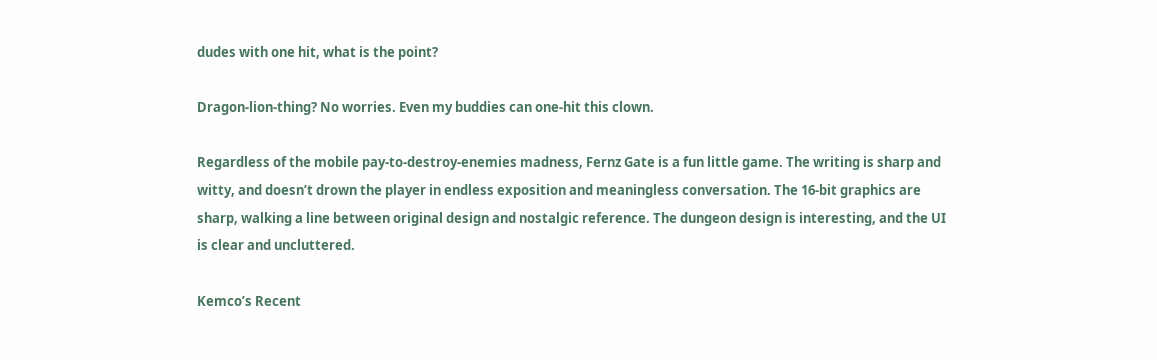dudes with one hit, what is the point?

Dragon-lion-thing? No worries. Even my buddies can one-hit this clown.

Regardless of the mobile pay-to-destroy-enemies madness, Fernz Gate is a fun little game. The writing is sharp and witty, and doesn’t drown the player in endless exposition and meaningless conversation. The 16-bit graphics are sharp, walking a line between original design and nostalgic reference. The dungeon design is interesting, and the UI is clear and uncluttered.

Kemco’s Recent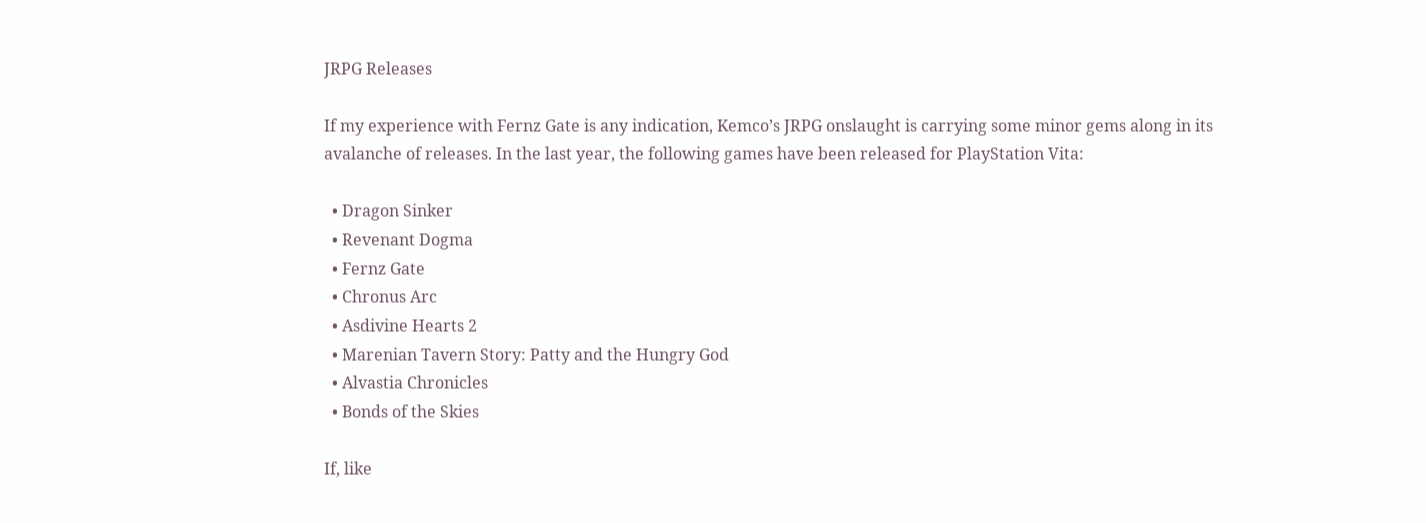JRPG Releases

If my experience with Fernz Gate is any indication, Kemco’s JRPG onslaught is carrying some minor gems along in its avalanche of releases. In the last year, the following games have been released for PlayStation Vita:

  • Dragon Sinker
  • Revenant Dogma
  • Fernz Gate
  • Chronus Arc
  • Asdivine Hearts 2
  • Marenian Tavern Story: Patty and the Hungry God
  • Alvastia Chronicles
  • Bonds of the Skies

If, like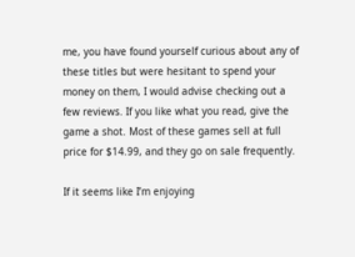me, you have found yourself curious about any of these titles but were hesitant to spend your money on them, I would advise checking out a few reviews. If you like what you read, give the game a shot. Most of these games sell at full price for $14.99, and they go on sale frequently.

If it seems like I’m enjoying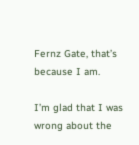Fernz Gate, that’s because I am.

I’m glad that I was wrong about the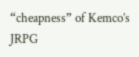“cheapness” of Kemco’s JRPG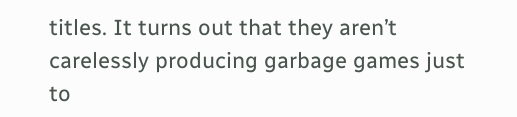titles. It turns out that they aren’t carelessly producing garbage games just to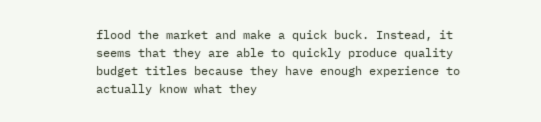flood the market and make a quick buck. Instead, it seems that they are able to quickly produce quality budget titles because they have enough experience to actually know what they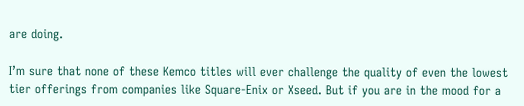are doing.

I’m sure that none of these Kemco titles will ever challenge the quality of even the lowest tier offerings from companies like Square-Enix or Xseed. But if you are in the mood for a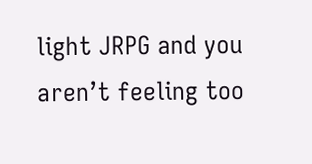light JRPG and you aren’t feeling too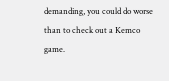demanding, you could do worse than to check out a Kemco game.